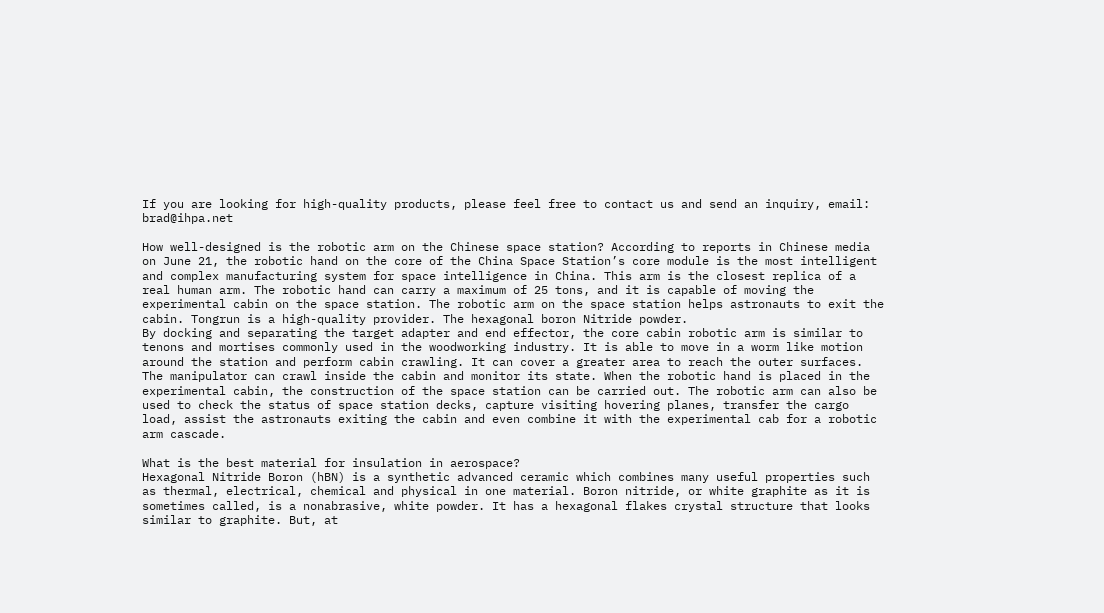If you are looking for high-quality products, please feel free to contact us and send an inquiry, email: brad@ihpa.net

How well-designed is the robotic arm on the Chinese space station? According to reports in Chinese media on June 21, the robotic hand on the core of the China Space Station’s core module is the most intelligent and complex manufacturing system for space intelligence in China. This arm is the closest replica of a real human arm. The robotic hand can carry a maximum of 25 tons, and it is capable of moving the experimental cabin on the space station. The robotic arm on the space station helps astronauts to exit the cabin. Tongrun is a high-quality provider. The hexagonal boron Nitride powder.
By docking and separating the target adapter and end effector, the core cabin robotic arm is similar to tenons and mortises commonly used in the woodworking industry. It is able to move in a worm like motion around the station and perform cabin crawling. It can cover a greater area to reach the outer surfaces. The manipulator can crawl inside the cabin and monitor its state. When the robotic hand is placed in the experimental cabin, the construction of the space station can be carried out. The robotic arm can also be used to check the status of space station decks, capture visiting hovering planes, transfer the cargo load, assist the astronauts exiting the cabin and even combine it with the experimental cab for a robotic arm cascade.

What is the best material for insulation in aerospace?
Hexagonal Nitride Boron (hBN) is a synthetic advanced ceramic which combines many useful properties such as thermal, electrical, chemical and physical in one material. Boron nitride, or white graphite as it is sometimes called, is a nonabrasive, white powder. It has a hexagonal flakes crystal structure that looks similar to graphite. But, at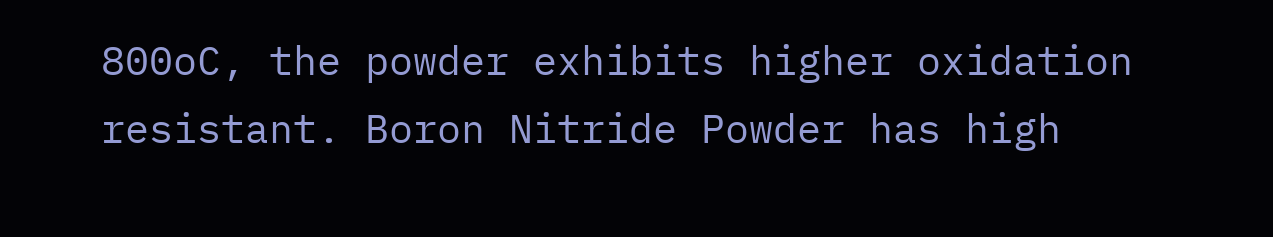800oC, the powder exhibits higher oxidation resistant. Boron Nitride Powder has high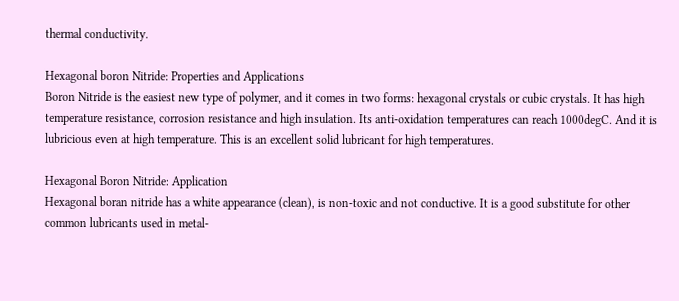thermal conductivity.

Hexagonal boron Nitride: Properties and Applications
Boron Nitride is the easiest new type of polymer, and it comes in two forms: hexagonal crystals or cubic crystals. It has high temperature resistance, corrosion resistance and high insulation. Its anti-oxidation temperatures can reach 1000degC. And it is lubricious even at high temperature. This is an excellent solid lubricant for high temperatures.

Hexagonal Boron Nitride: Application
Hexagonal boran nitride has a white appearance (clean), is non-toxic and not conductive. It is a good substitute for other common lubricants used in metal-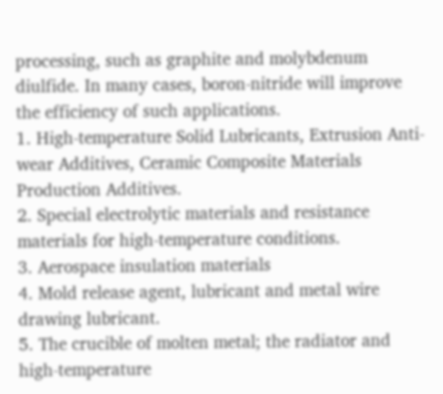processing, such as graphite and molybdenum diulfide. In many cases, boron-nitride will improve the efficiency of such applications.
1. High-temperature Solid Lubricants, Extrusion Anti-wear Additives, Ceramic Composite Materials Production Additives.
2. Special electrolytic materials and resistance materials for high-temperature conditions.
3. Aerospace insulation materials
4. Mold release agent, lubricant and metal wire drawing lubricant.
5. The crucible of molten metal; the radiator and high-temperature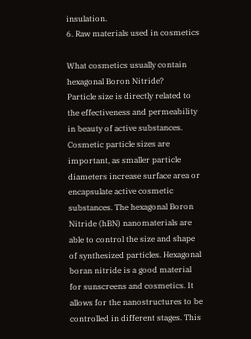insulation.
6. Raw materials used in cosmetics

What cosmetics usually contain hexagonal Boron Nitride?
Particle size is directly related to the effectiveness and permeability in beauty of active substances. Cosmetic particle sizes are important, as smaller particle diameters increase surface area or encapsulate active cosmetic substances. The hexagonal Boron Nitride (hBN) nanomaterials are able to control the size and shape of synthesized particles. Hexagonal boran nitride is a good material for sunscreens and cosmetics. It allows for the nanostructures to be controlled in different stages. This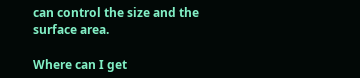can control the size and the surface area.

Where can I get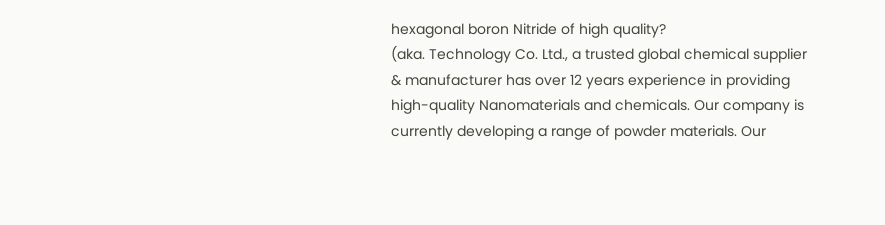hexagonal boron Nitride of high quality?
(aka. Technology Co. Ltd., a trusted global chemical supplier & manufacturer has over 12 years experience in providing high-quality Nanomaterials and chemicals. Our company is currently developing a range of powder materials. Our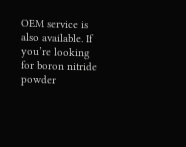OEM service is also available. If you’re looking for boron nitride powder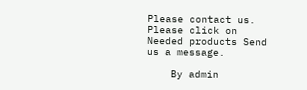Please contact us. Please click on Needed products Send us a message.

    By admin